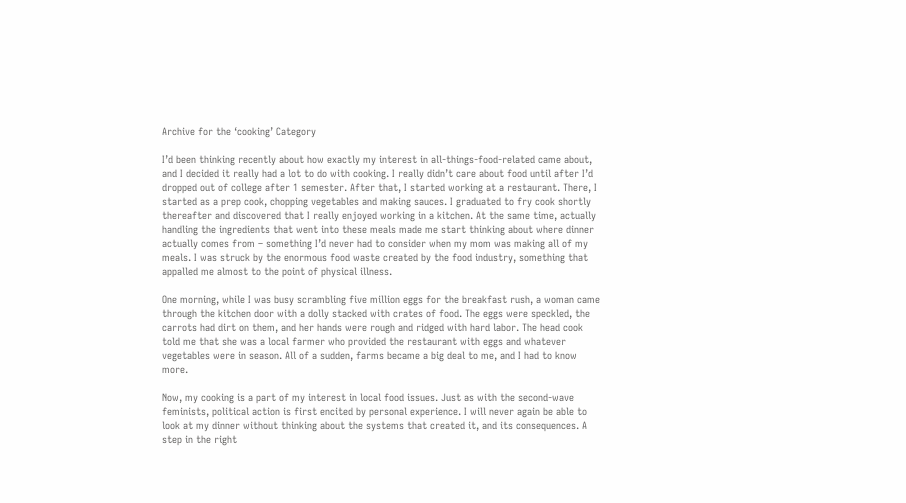Archive for the ‘cooking’ Category

I’d been thinking recently about how exactly my interest in all-things-food-related came about, and I decided it really had a lot to do with cooking. I really didn’t care about food until after I’d dropped out of college after 1 semester. After that, I started working at a restaurant. There, I started as a prep cook, chopping vegetables and making sauces. I graduated to fry cook shortly thereafter and discovered that I really enjoyed working in a kitchen. At the same time, actually handling the ingredients that went into these meals made me start thinking about where dinner actually comes from – something I’d never had to consider when my mom was making all of my meals. I was struck by the enormous food waste created by the food industry, something that appalled me almost to the point of physical illness.

One morning, while I was busy scrambling five million eggs for the breakfast rush, a woman came through the kitchen door with a dolly stacked with crates of food. The eggs were speckled, the carrots had dirt on them, and her hands were rough and ridged with hard labor. The head cook told me that she was a local farmer who provided the restaurant with eggs and whatever vegetables were in season. All of a sudden, farms became a big deal to me, and I had to know more.

Now, my cooking is a part of my interest in local food issues. Just as with the second-wave feminists, political action is first encited by personal experience. I will never again be able to look at my dinner without thinking about the systems that created it, and its consequences. A step in the right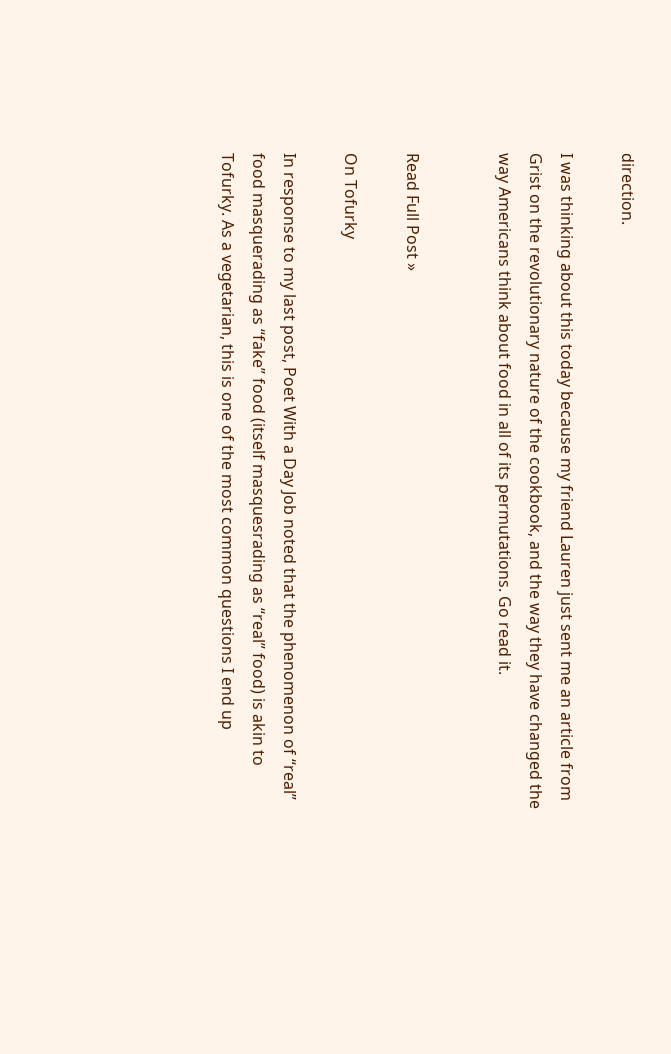direction.

I was thinking about this today because my friend Lauren just sent me an article from Grist on the revolutionary nature of the cookbook, and the way they have changed the way Americans think about food in all of its permutations. Go read it.


Read Full Post »

On Tofurky

In response to my last post, Poet With a Day Job noted that the phenomenon of “real” food masquerading as “fake” food (itself masquesrading as “real” food) is akin to Tofurky. As a vegetarian, this is one of the most common questions I end up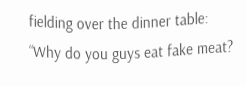fielding over the dinner table: “Why do you guys eat fake meat?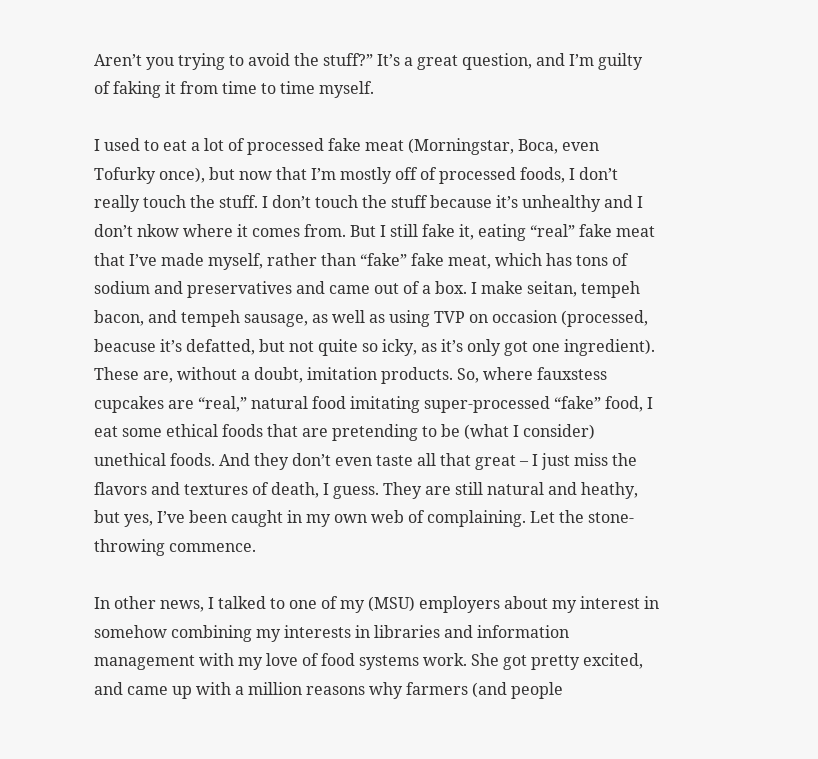Aren’t you trying to avoid the stuff?” It’s a great question, and I’m guilty of faking it from time to time myself.

I used to eat a lot of processed fake meat (Morningstar, Boca, even Tofurky once), but now that I’m mostly off of processed foods, I don’t really touch the stuff. I don’t touch the stuff because it’s unhealthy and I don’t nkow where it comes from. But I still fake it, eating “real” fake meat that I’ve made myself, rather than “fake” fake meat, which has tons of sodium and preservatives and came out of a box. I make seitan, tempeh bacon, and tempeh sausage, as well as using TVP on occasion (processed, beacuse it’s defatted, but not quite so icky, as it’s only got one ingredient). These are, without a doubt, imitation products. So, where fauxstess cupcakes are “real,” natural food imitating super-processed “fake” food, I eat some ethical foods that are pretending to be (what I consider) unethical foods. And they don’t even taste all that great – I just miss the flavors and textures of death, I guess. They are still natural and heathy, but yes, I’ve been caught in my own web of complaining. Let the stone-throwing commence.

In other news, I talked to one of my (MSU) employers about my interest in somehow combining my interests in libraries and information management with my love of food systems work. She got pretty excited, and came up with a million reasons why farmers (and people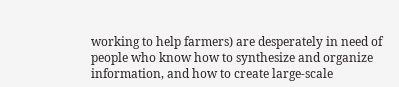working to help farmers) are desperately in need of people who know how to synthesize and organize information, and how to create large-scale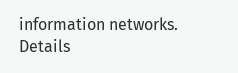information networks. Details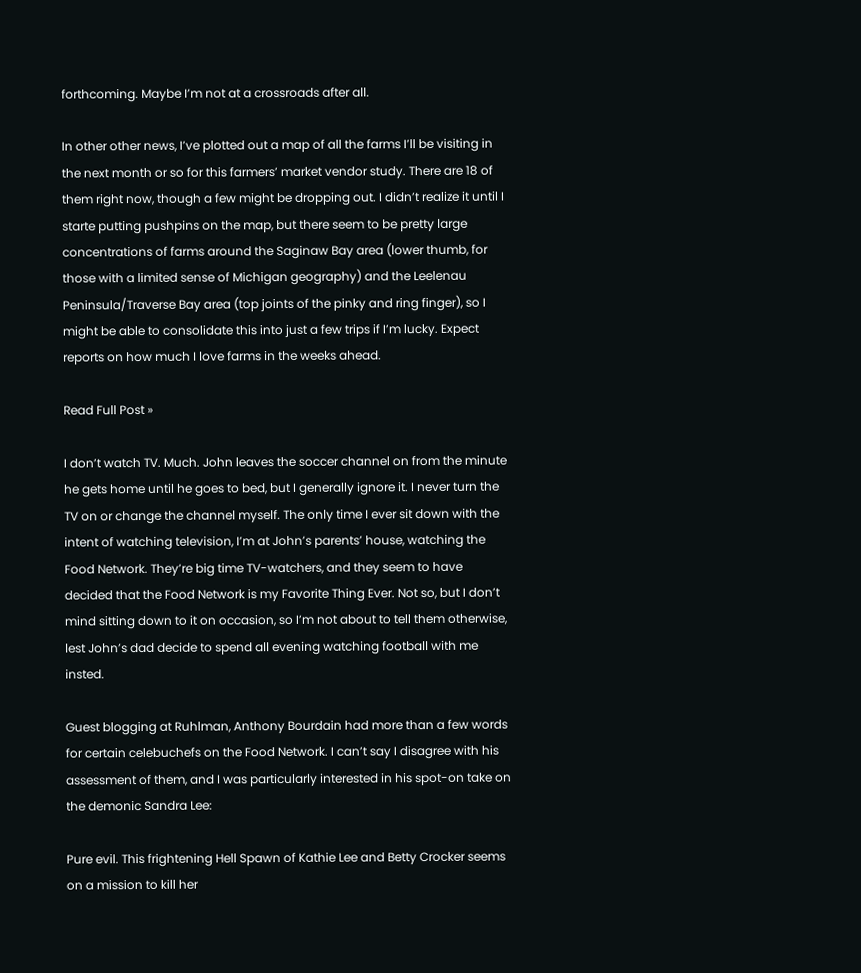forthcoming. Maybe I’m not at a crossroads after all.

In other other news, I’ve plotted out a map of all the farms I’ll be visiting in the next month or so for this farmers’ market vendor study. There are 18 of them right now, though a few might be dropping out. I didn’t realize it until I starte putting pushpins on the map, but there seem to be pretty large concentrations of farms around the Saginaw Bay area (lower thumb, for those with a limited sense of Michigan geography) and the Leelenau Peninsula/Traverse Bay area (top joints of the pinky and ring finger), so I might be able to consolidate this into just a few trips if I’m lucky. Expect reports on how much I love farms in the weeks ahead.

Read Full Post »

I don’t watch TV. Much. John leaves the soccer channel on from the minute he gets home until he goes to bed, but I generally ignore it. I never turn the TV on or change the channel myself. The only time I ever sit down with the intent of watching television, I’m at John’s parents’ house, watching the Food Network. They’re big time TV-watchers, and they seem to have decided that the Food Network is my Favorite Thing Ever. Not so, but I don’t mind sitting down to it on occasion, so I’m not about to tell them otherwise, lest John’s dad decide to spend all evening watching football with me insted.

Guest blogging at Ruhlman, Anthony Bourdain had more than a few words for certain celebuchefs on the Food Network. I can’t say I disagree with his assessment of them, and I was particularly interested in his spot-on take on the demonic Sandra Lee:

Pure evil. This frightening Hell Spawn of Kathie Lee and Betty Crocker seems on a mission to kill her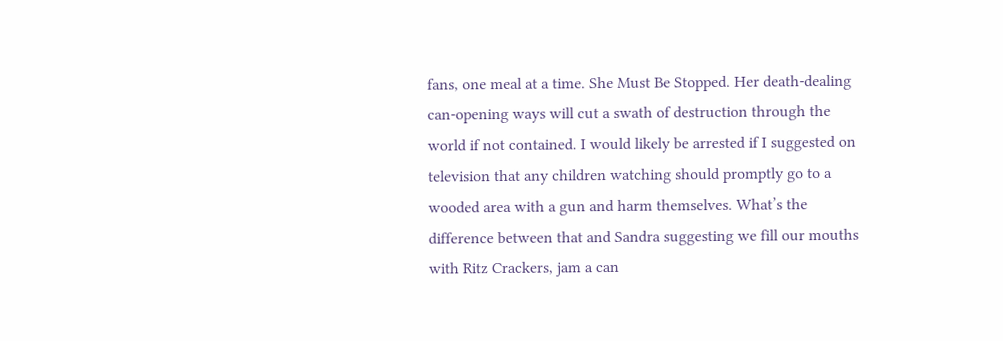fans, one meal at a time. She Must Be Stopped. Her death-dealing can-opening ways will cut a swath of destruction through the world if not contained. I would likely be arrested if I suggested on television that any children watching should promptly go to a wooded area with a gun and harm themselves. What’s the difference between that and Sandra suggesting we fill our mouths with Ritz Crackers, jam a can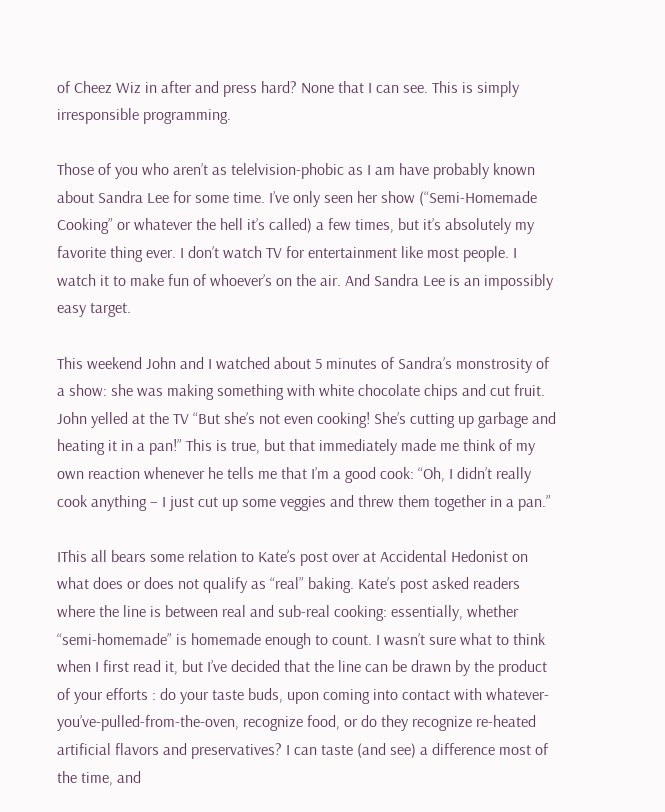of Cheez Wiz in after and press hard? None that I can see. This is simply irresponsible programming.

Those of you who aren’t as telelvision-phobic as I am have probably known about Sandra Lee for some time. I’ve only seen her show (“Semi-Homemade Cooking” or whatever the hell it’s called) a few times, but it’s absolutely my favorite thing ever. I don’t watch TV for entertainment like most people. I watch it to make fun of whoever’s on the air. And Sandra Lee is an impossibly easy target.

This weekend John and I watched about 5 minutes of Sandra’s monstrosity of a show: she was making something with white chocolate chips and cut fruit. John yelled at the TV “But she’s not even cooking! She’s cutting up garbage and heating it in a pan!” This is true, but that immediately made me think of my own reaction whenever he tells me that I’m a good cook: “Oh, I didn’t really cook anything – I just cut up some veggies and threw them together in a pan.”

IThis all bears some relation to Kate’s post over at Accidental Hedonist on what does or does not qualify as “real” baking. Kate’s post asked readers where the line is between real and sub-real cooking: essentially, whether “semi-homemade” is homemade enough to count. I wasn’t sure what to think when I first read it, but I’ve decided that the line can be drawn by the product of your efforts : do your taste buds, upon coming into contact with whatever-you’ve-pulled-from-the-oven, recognize food, or do they recognize re-heated artificial flavors and preservatives? I can taste (and see) a difference most of the time, and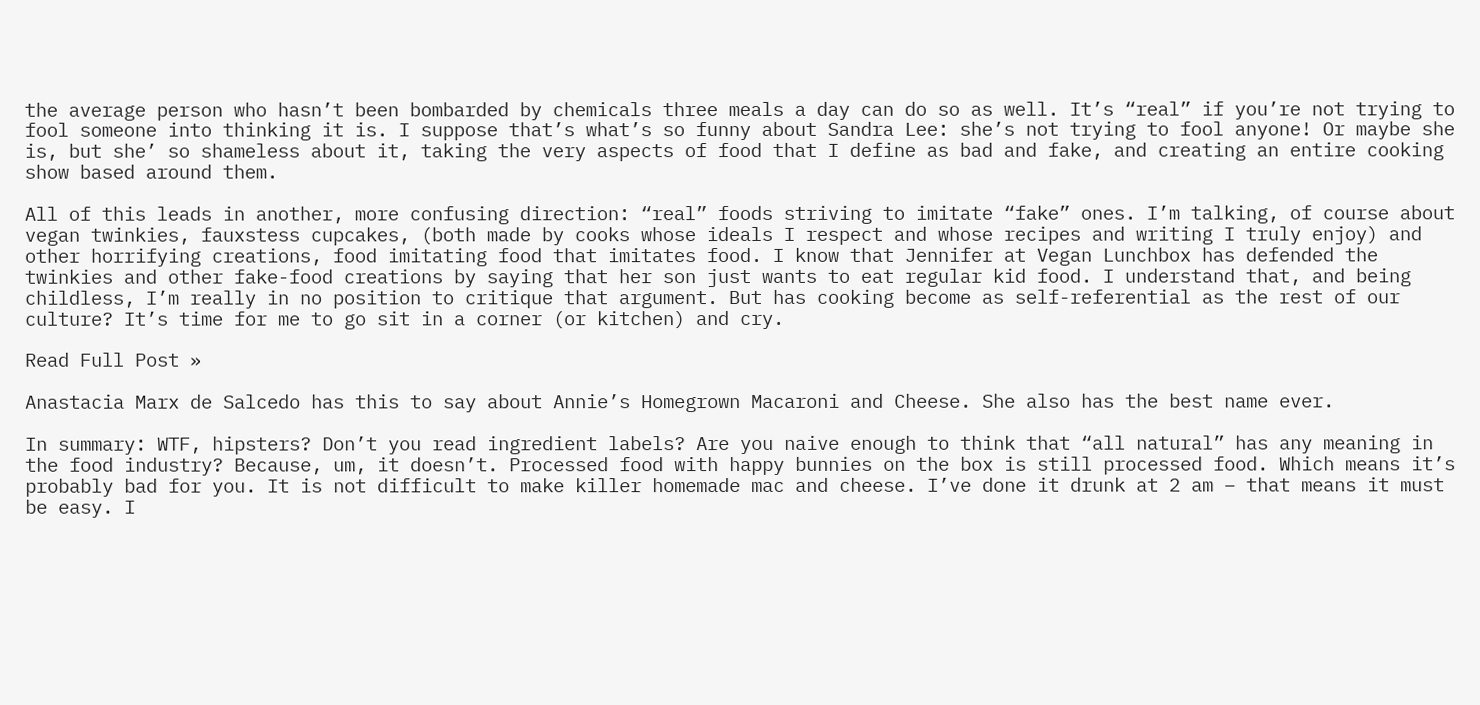the average person who hasn’t been bombarded by chemicals three meals a day can do so as well. It’s “real” if you’re not trying to fool someone into thinking it is. I suppose that’s what’s so funny about Sandra Lee: she’s not trying to fool anyone! Or maybe she is, but she’ so shameless about it, taking the very aspects of food that I define as bad and fake, and creating an entire cooking show based around them.

All of this leads in another, more confusing direction: “real” foods striving to imitate “fake” ones. I’m talking, of course about vegan twinkies, fauxstess cupcakes, (both made by cooks whose ideals I respect and whose recipes and writing I truly enjoy) and other horrifying creations, food imitating food that imitates food. I know that Jennifer at Vegan Lunchbox has defended the twinkies and other fake-food creations by saying that her son just wants to eat regular kid food. I understand that, and being childless, I’m really in no position to critique that argument. But has cooking become as self-referential as the rest of our culture? It’s time for me to go sit in a corner (or kitchen) and cry.

Read Full Post »

Anastacia Marx de Salcedo has this to say about Annie’s Homegrown Macaroni and Cheese. She also has the best name ever.

In summary: WTF, hipsters? Don’t you read ingredient labels? Are you naive enough to think that “all natural” has any meaning in the food industry? Because, um, it doesn’t. Processed food with happy bunnies on the box is still processed food. Which means it’s probably bad for you. It is not difficult to make killer homemade mac and cheese. I’ve done it drunk at 2 am – that means it must be easy. I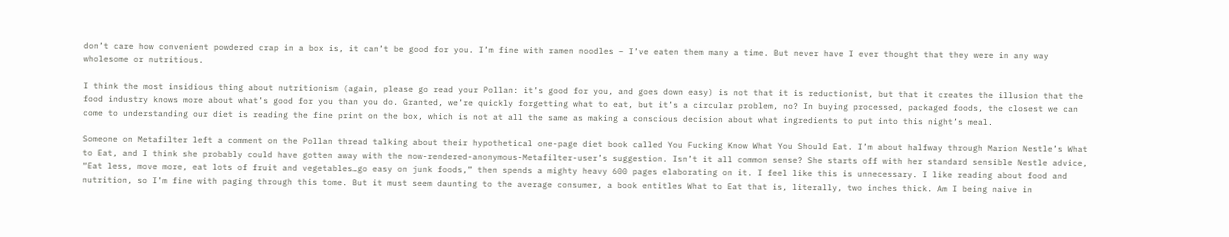don’t care how convenient powdered crap in a box is, it can’t be good for you. I’m fine with ramen noodles – I’ve eaten them many a time. But never have I ever thought that they were in any way wholesome or nutritious.

I think the most insidious thing about nutritionism (again, please go read your Pollan: it’s good for you, and goes down easy) is not that it is reductionist, but that it creates the illusion that the food industry knows more about what’s good for you than you do. Granted, we’re quickly forgetting what to eat, but it’s a circular problem, no? In buying processed, packaged foods, the closest we can come to understanding our diet is reading the fine print on the box, which is not at all the same as making a conscious decision about what ingredients to put into this night’s meal.

Someone on Metafilter left a comment on the Pollan thread talking about their hypothetical one-page diet book called You Fucking Know What You Should Eat. I’m about halfway through Marion Nestle’s What to Eat, and I think she probably could have gotten away with the now-rendered-anonymous-Metafilter-user’s suggestion. Isn’t it all common sense? She starts off with her standard sensible Nestle advice, “Eat less, move more, eat lots of fruit and vegetables…go easy on junk foods,” then spends a mighty heavy 600 pages elaborating on it. I feel like this is unnecessary. I like reading about food and nutrition, so I’m fine with paging through this tome. But it must seem daunting to the average consumer, a book entitles What to Eat that is, literally, two inches thick. Am I being naive in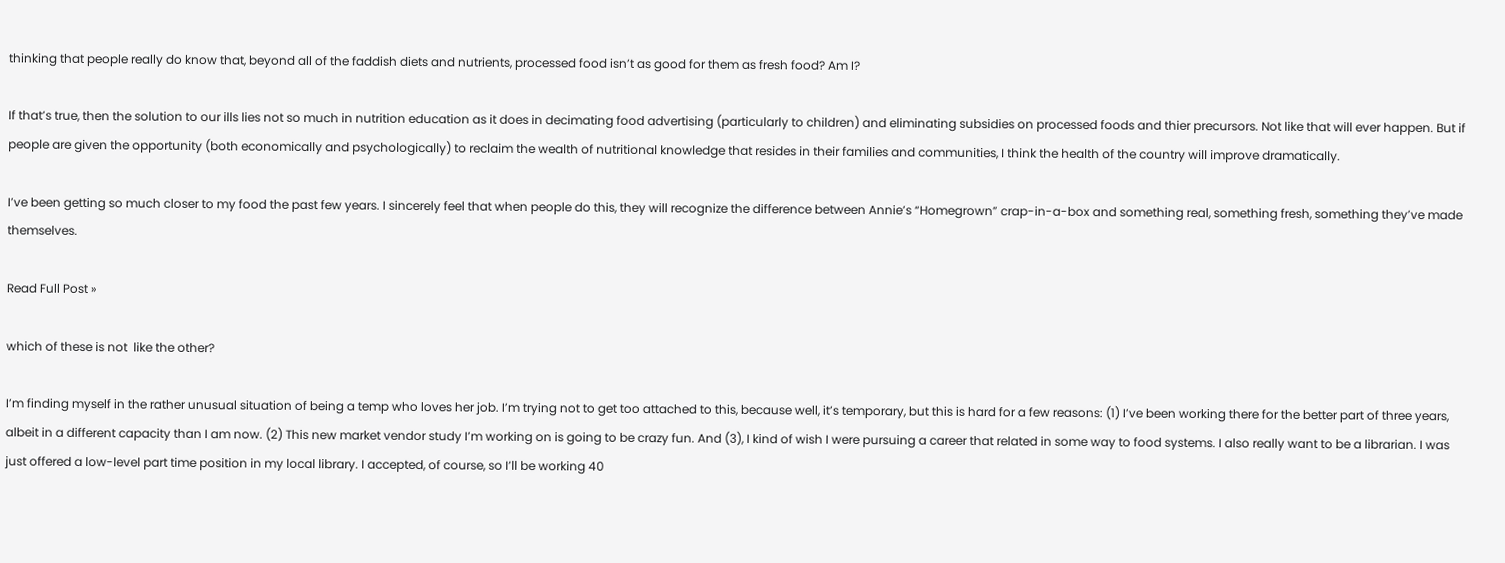thinking that people really do know that, beyond all of the faddish diets and nutrients, processed food isn’t as good for them as fresh food? Am I?

If that’s true, then the solution to our ills lies not so much in nutrition education as it does in decimating food advertising (particularly to children) and eliminating subsidies on processed foods and thier precursors. Not like that will ever happen. But if people are given the opportunity (both economically and psychologically) to reclaim the wealth of nutritional knowledge that resides in their families and communities, I think the health of the country will improve dramatically.

I’ve been getting so much closer to my food the past few years. I sincerely feel that when people do this, they will recognize the difference between Annie’s “Homegrown” crap-in-a-box and something real, something fresh, something they’ve made themselves.

Read Full Post »

which of these is not  like the other?

I’m finding myself in the rather unusual situation of being a temp who loves her job. I’m trying not to get too attached to this, because well, it’s temporary, but this is hard for a few reasons: (1) I’ve been working there for the better part of three years, albeit in a different capacity than I am now. (2) This new market vendor study I’m working on is going to be crazy fun. And (3), I kind of wish I were pursuing a career that related in some way to food systems. I also really want to be a librarian. I was just offered a low-level part time position in my local library. I accepted, of course, so I’ll be working 40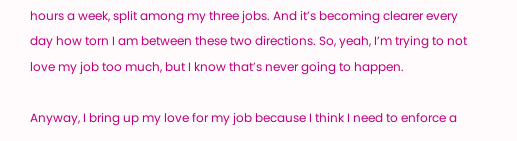hours a week, split among my three jobs. And it’s becoming clearer every day how torn I am between these two directions. So, yeah, I’m trying to not love my job too much, but I know that’s never going to happen.

Anyway, I bring up my love for my job because I think I need to enforce a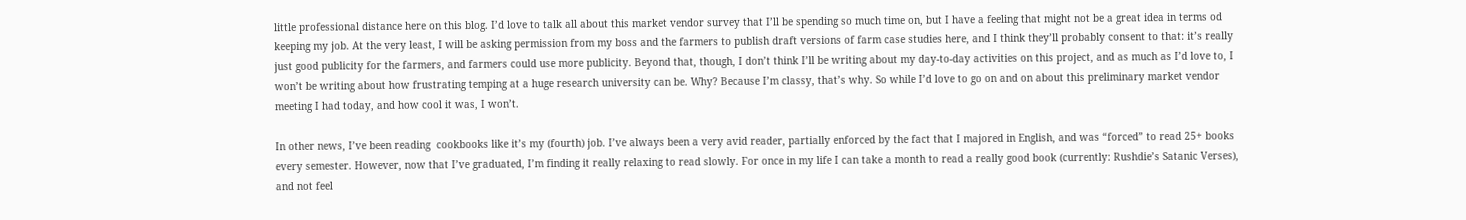little professional distance here on this blog. I’d love to talk all about this market vendor survey that I’ll be spending so much time on, but I have a feeling that might not be a great idea in terms od keeping my job. At the very least, I will be asking permission from my boss and the farmers to publish draft versions of farm case studies here, and I think they’ll probably consent to that: it’s really just good publicity for the farmers, and farmers could use more publicity. Beyond that, though, I don’t think I’ll be writing about my day-to-day activities on this project, and as much as I’d love to, I won’t be writing about how frustrating temping at a huge research university can be. Why? Because I’m classy, that’s why. So while I’d love to go on and on about this preliminary market vendor meeting I had today, and how cool it was, I won’t.

In other news, I’ve been reading  cookbooks like it’s my (fourth) job. I’ve always been a very avid reader, partially enforced by the fact that I majored in English, and was “forced” to read 25+ books every semester. However, now that I’ve graduated, I’m finding it really relaxing to read slowly. For once in my life I can take a month to read a really good book (currently: Rushdie’s Satanic Verses), and not feel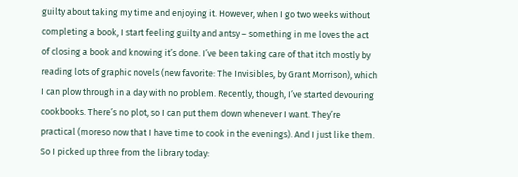guilty about taking my time and enjoying it. However, when I go two weeks without completing a book, I start feeling guilty and antsy – something in me loves the act of closing a book and knowing it’s done. I’ve been taking care of that itch mostly by reading lots of graphic novels (new favorite: The Invisibles, by Grant Morrison), which I can plow through in a day with no problem. Recently, though, I’ve started devouring cookbooks. There’s no plot, so I can put them down whenever I want. They’re practical (moreso now that I have time to cook in the evenings). And I just like them. So I picked up three from the library today: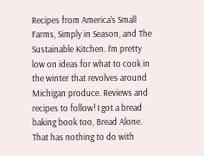Recipes from America’s Small Farms, Simply in Season, and The Sustainable Kitchen. I’m pretty low on ideas for what to cook in the winter that revolves around Michigan produce. Reviews and recipes to follow! I got a bread baking book too, Bread Alone. That has nothing to do with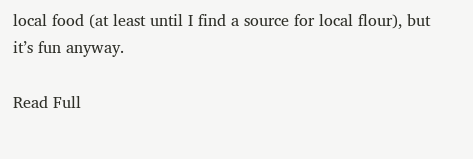local food (at least until I find a source for local flour), but it’s fun anyway.

Read Full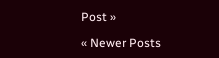Post »

« Newer Posts